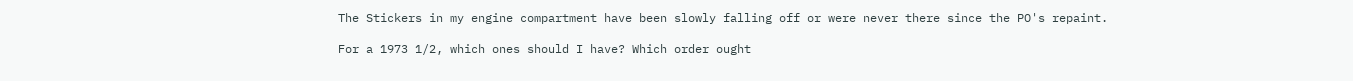The Stickers in my engine compartment have been slowly falling off or were never there since the PO's repaint.

For a 1973 1/2, which ones should I have? Which order ought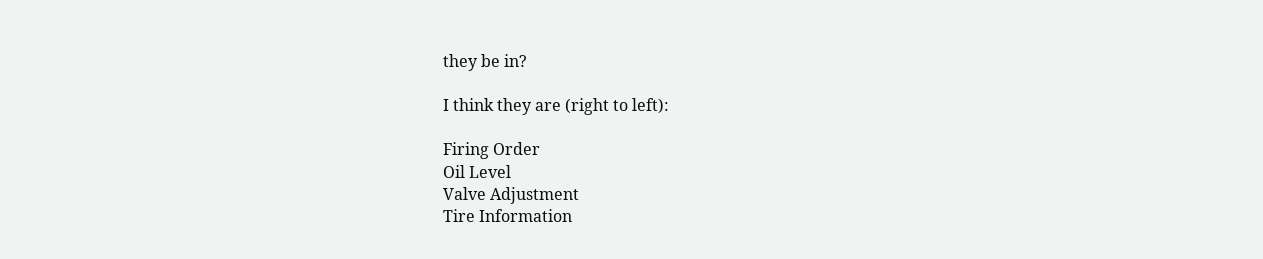they be in?

I think they are (right to left):

Firing Order
Oil Level
Valve Adjustment
Tire Information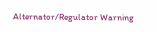Alternator/Regulator Warning